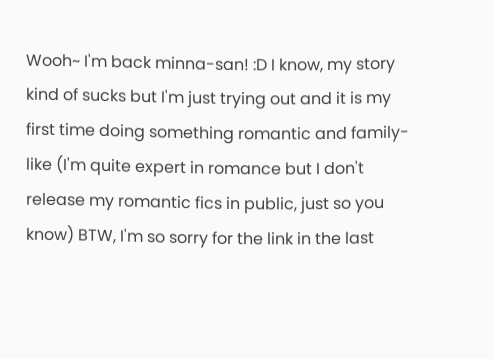Wooh~ I'm back minna-san! :D I know, my story kind of sucks but I'm just trying out and it is my first time doing something romantic and family-like (I'm quite expert in romance but I don't release my romantic fics in public, just so you know) BTW, I'm so sorry for the link in the last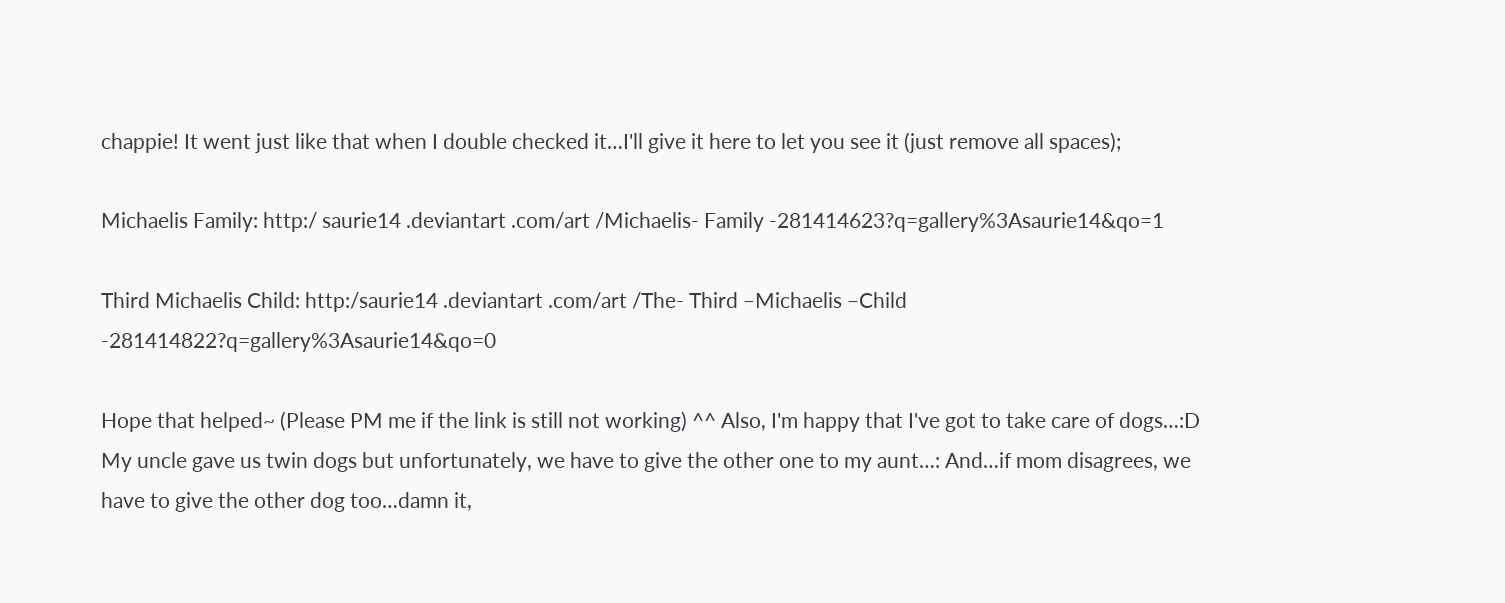chappie! It went just like that when I double checked it…I'll give it here to let you see it (just remove all spaces);

Michaelis Family: http:/ saurie14 .deviantart .com/art /Michaelis- Family -281414623?q=gallery%3Asaurie14&qo=1

Third Michaelis Child: http:/saurie14 .deviantart .com/art /The- Third –Michaelis –Child -281414822?q=gallery%3Asaurie14&qo=0

Hope that helped~ (Please PM me if the link is still not working) ^^ Also, I'm happy that I've got to take care of dogs…:D My uncle gave us twin dogs but unfortunately, we have to give the other one to my aunt…: And…if mom disagrees, we have to give the other dog too…damn it,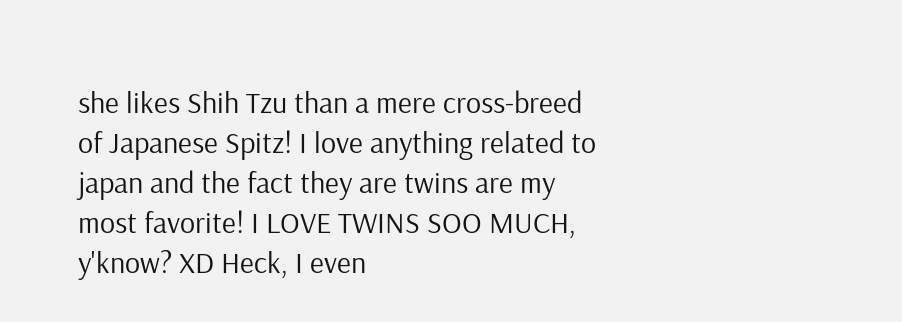she likes Shih Tzu than a mere cross-breed of Japanese Spitz! I love anything related to japan and the fact they are twins are my most favorite! I LOVE TWINS SOO MUCH, y'know? XD Heck, I even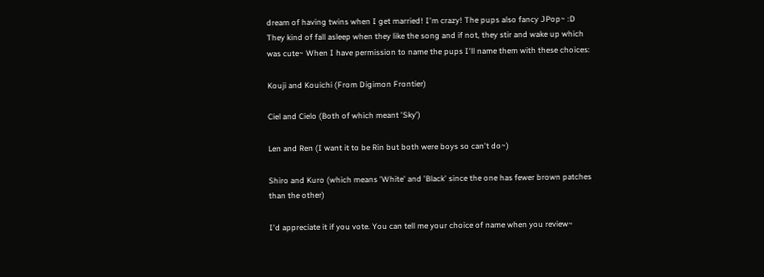dream of having twins when I get married! I'm crazy! The pups also fancy JPop~ :D They kind of fall asleep when they like the song and if not, they stir and wake up which was cute~ When I have permission to name the pups I'll name them with these choices:

Kouji and Kouichi (From Digimon Frontier)

Ciel and Cielo (Both of which meant 'Sky')

Len and Ren (I want it to be Rin but both were boys so can't do~)

Shiro and Kuro (which means 'White' and 'Black' since the one has fewer brown patches than the other)

I'd appreciate it if you vote. You can tell me your choice of name when you review~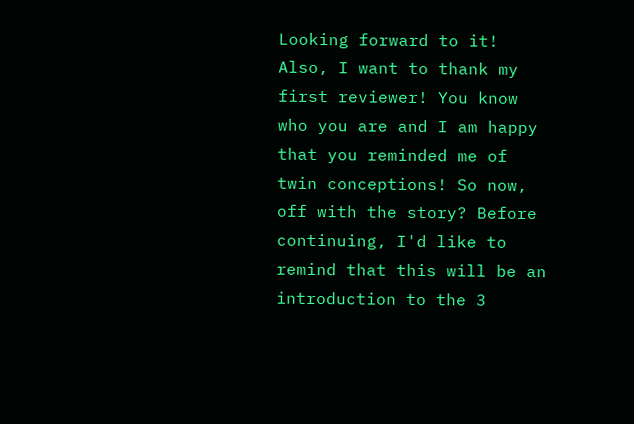Looking forward to it! Also, I want to thank my first reviewer! You know who you are and I am happy that you reminded me of twin conceptions! So now, off with the story? Before continuing, I'd like to remind that this will be an introduction to the 3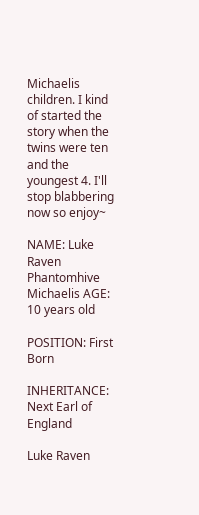Michaelis children. I kind of started the story when the twins were ten and the youngest 4. I'll stop blabbering now so enjoy~

NAME: Luke Raven Phantomhive Michaelis AGE: 10 years old

POSITION: First Born

INHERITANCE: Next Earl of England

Luke Raven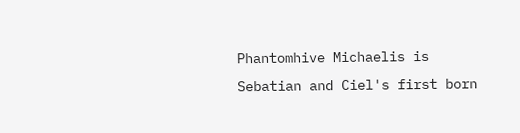Phantomhive Michaelis is Sebatian and Ciel's first born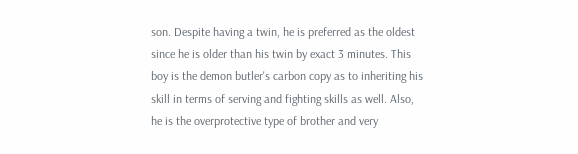son. Despite having a twin, he is preferred as the oldest since he is older than his twin by exact 3 minutes. This boy is the demon butler's carbon copy as to inheriting his skill in terms of serving and fighting skills as well. Also, he is the overprotective type of brother and very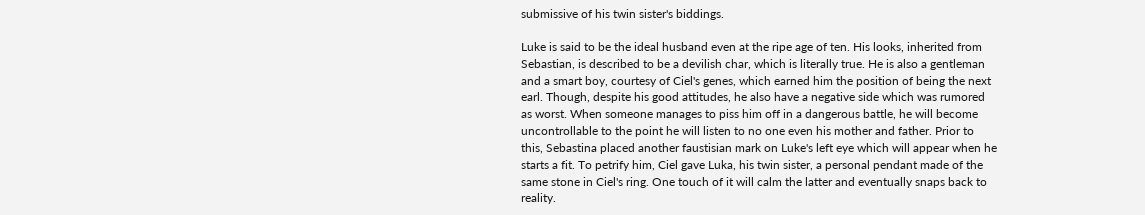submissive of his twin sister's biddings.

Luke is said to be the ideal husband even at the ripe age of ten. His looks, inherited from Sebastian, is described to be a devilish char, which is literally true. He is also a gentleman and a smart boy, courtesy of Ciel's genes, which earned him the position of being the next earl. Though, despite his good attitudes, he also have a negative side which was rumored as worst. When someone manages to piss him off in a dangerous battle, he will become uncontrollable to the point he will listen to no one even his mother and father. Prior to this, Sebastina placed another faustisian mark on Luke's left eye which will appear when he starts a fit. To petrify him, Ciel gave Luka, his twin sister, a personal pendant made of the same stone in Ciel's ring. One touch of it will calm the latter and eventually snaps back to reality.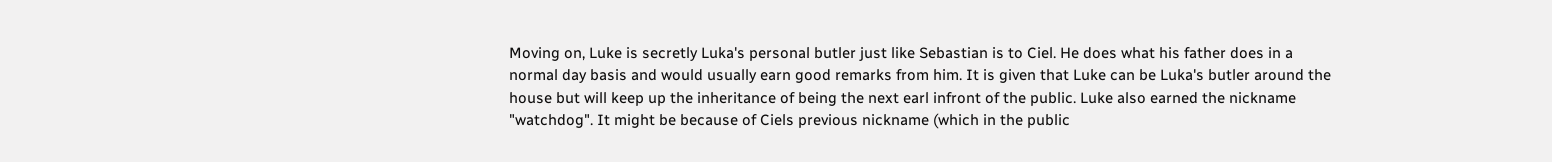Moving on, Luke is secretly Luka's personal butler just like Sebastian is to Ciel. He does what his father does in a normal day basis and would usually earn good remarks from him. It is given that Luke can be Luka's butler around the house but will keep up the inheritance of being the next earl infront of the public. Luke also earned the nickname "watchdog". It might be because of Ciels previous nickname (which in the public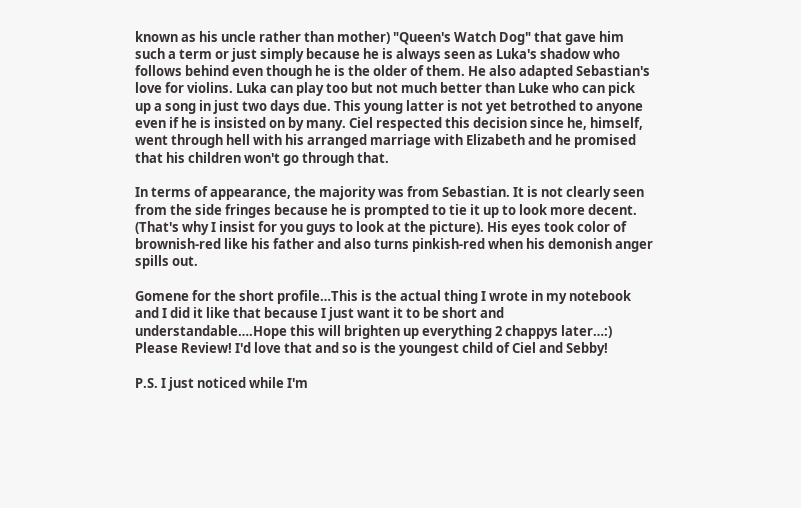known as his uncle rather than mother) "Queen's Watch Dog" that gave him such a term or just simply because he is always seen as Luka's shadow who follows behind even though he is the older of them. He also adapted Sebastian's love for violins. Luka can play too but not much better than Luke who can pick up a song in just two days due. This young latter is not yet betrothed to anyone even if he is insisted on by many. Ciel respected this decision since he, himself, went through hell with his arranged marriage with Elizabeth and he promised that his children won't go through that.

In terms of appearance, the majority was from Sebastian. It is not clearly seen from the side fringes because he is prompted to tie it up to look more decent. (That's why I insist for you guys to look at the picture). His eyes took color of brownish-red like his father and also turns pinkish-red when his demonish anger spills out.

Gomene for the short profile…This is the actual thing I wrote in my notebook and I did it like that because I just want it to be short and understandable….Hope this will brighten up everything 2 chappys later…:) Please Review! I'd love that and so is the youngest child of Ciel and Sebby!

P.S. I just noticed while I'm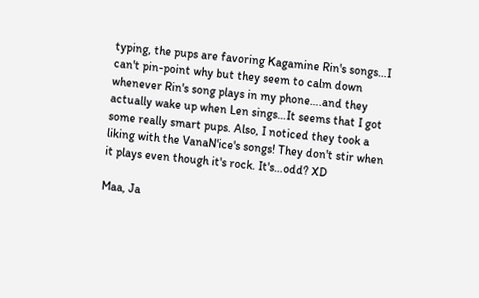typing, the pups are favoring Kagamine Rin's songs…I can't pin-point why but they seem to calm down whenever Rin's song plays in my phone….and they actually wake up when Len sings…It seems that I got some really smart pups. Also, I noticed they took a liking with the VanaN'ice's songs! They don't stir when it plays even though it's rock. It's…odd? XD

Maa, Ja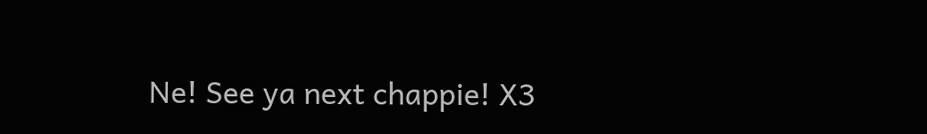Ne! See ya next chappie! X3